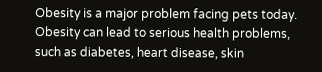Obesity is a major problem facing pets today. Obesity can lead to serious health problems, such as diabetes, heart disease, skin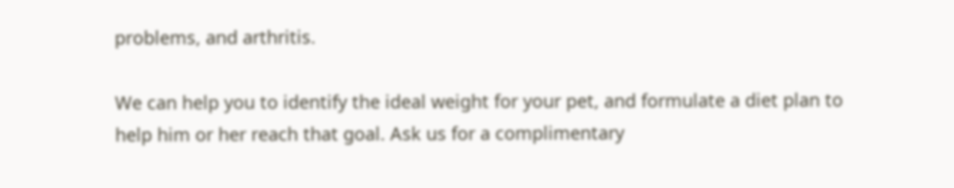problems, and arthritis.

We can help you to identify the ideal weight for your pet, and formulate a diet plan to help him or her reach that goal. Ask us for a complimentary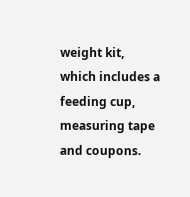weight kit, which includes a feeding cup, measuring tape and coupons.